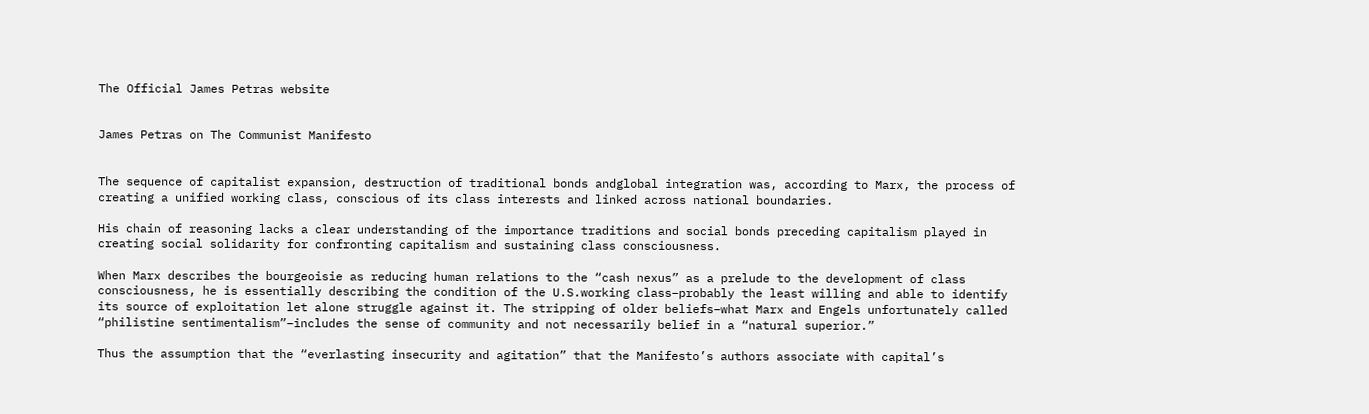The Official James Petras website


James Petras on The Communist Manifesto


The sequence of capitalist expansion, destruction of traditional bonds andglobal integration was, according to Marx, the process of creating a unified working class, conscious of its class interests and linked across national boundaries.

His chain of reasoning lacks a clear understanding of the importance traditions and social bonds preceding capitalism played in creating social solidarity for confronting capitalism and sustaining class consciousness.

When Marx describes the bourgeoisie as reducing human relations to the “cash nexus” as a prelude to the development of class consciousness, he is essentially describing the condition of the U.S.working class–probably the least willing and able to identify its source of exploitation let alone struggle against it. The stripping of older beliefs–what Marx and Engels unfortunately called “philistine sentimentalism”–includes the sense of community and not necessarily belief in a “natural superior.”

Thus the assumption that the “everlasting insecurity and agitation” that the Manifesto’s authors associate with capital’s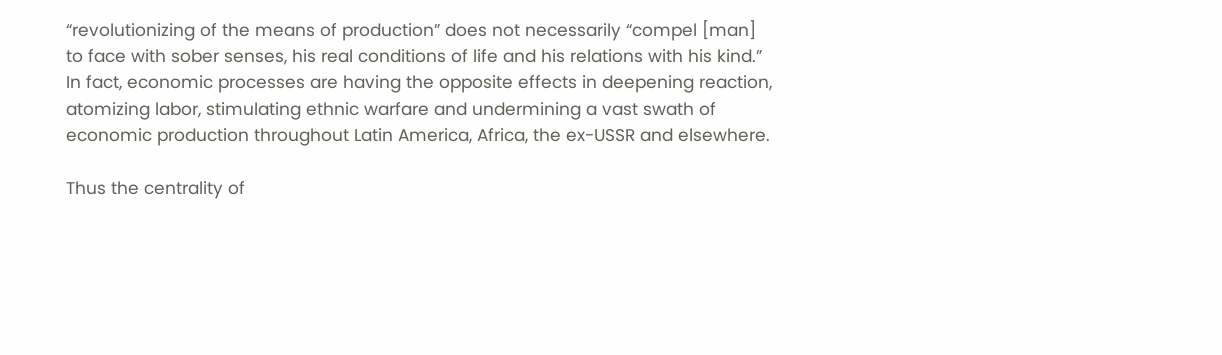“revolutionizing of the means of production” does not necessarily “compel [man] to face with sober senses, his real conditions of life and his relations with his kind.” In fact, economic processes are having the opposite effects in deepening reaction, atomizing labor, stimulating ethnic warfare and undermining a vast swath of economic production throughout Latin America, Africa, the ex-USSR and elsewhere.

Thus the centrality of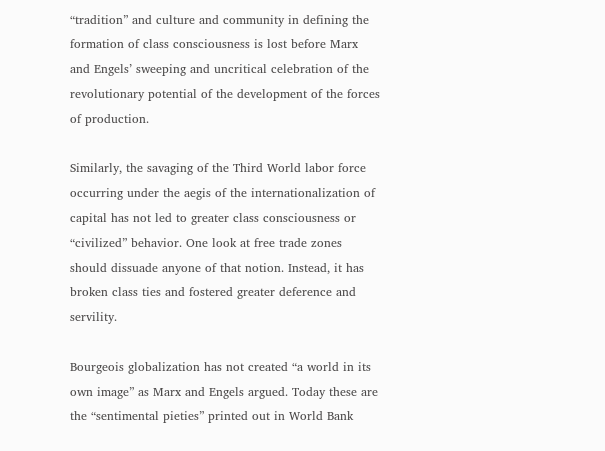“tradition” and culture and community in defining the formation of class consciousness is lost before Marx and Engels’ sweeping and uncritical celebration of the revolutionary potential of the development of the forces of production.

Similarly, the savaging of the Third World labor force occurring under the aegis of the internationalization of capital has not led to greater class consciousness or “civilized” behavior. One look at free trade zones should dissuade anyone of that notion. Instead, it has broken class ties and fostered greater deference and servility.

Bourgeois globalization has not created “a world in its own image” as Marx and Engels argued. Today these are the “sentimental pieties” printed out in World Bank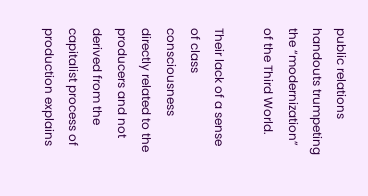public relations handouts trumpeting the “modernization” of the Third World.

Their lack of a sense of class consciousness directly related to the producers and not derived from the capitalist process of production explains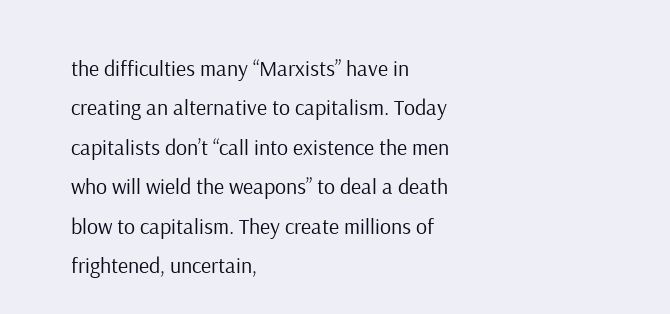the difficulties many “Marxists” have in creating an alternative to capitalism. Today capitalists don’t “call into existence the men who will wield the weapons” to deal a death blow to capitalism. They create millions of frightened, uncertain,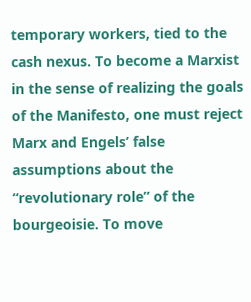temporary workers, tied to the cash nexus. To become a Marxist in the sense of realizing the goals of the Manifesto, one must reject Marx and Engels’ false assumptions about the “revolutionary role” of the bourgeoisie. To move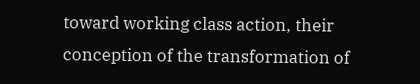toward working class action, their conception of the transformation of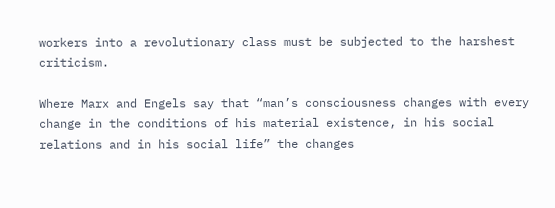workers into a revolutionary class must be subjected to the harshest criticism.

Where Marx and Engels say that “man’s consciousness changes with every change in the conditions of his material existence, in his social relations and in his social life” the changes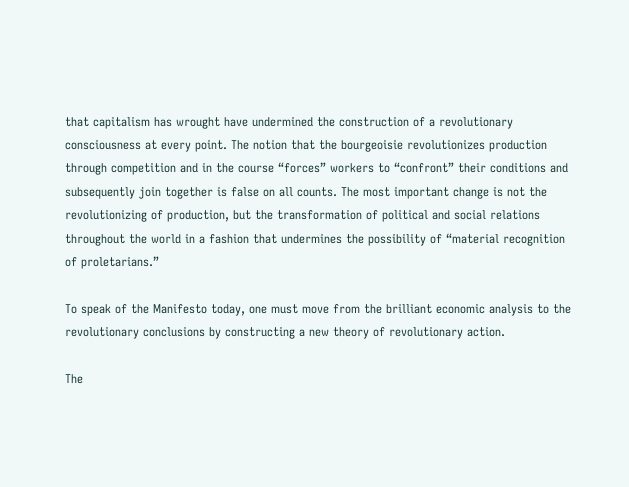that capitalism has wrought have undermined the construction of a revolutionary consciousness at every point. The notion that the bourgeoisie revolutionizes production through competition and in the course “forces” workers to “confront” their conditions and subsequently join together is false on all counts. The most important change is not the revolutionizing of production, but the transformation of political and social relations throughout the world in a fashion that undermines the possibility of “material recognition of proletarians.”

To speak of the Manifesto today, one must move from the brilliant economic analysis to the revolutionary conclusions by constructing a new theory of revolutionary action.

The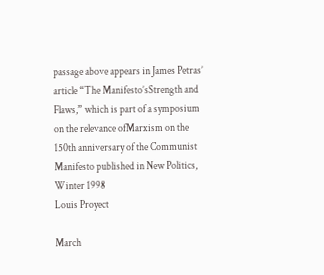passage above appears in James Petras’ article “The Manifesto’sStrength and Flaws,” which is part of a symposium on the relevance ofMarxism on the 150th anniversary of the Communist Manifesto published in New Politics, Winter 1998
Louis Proyect

March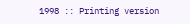1998 :: Printing version